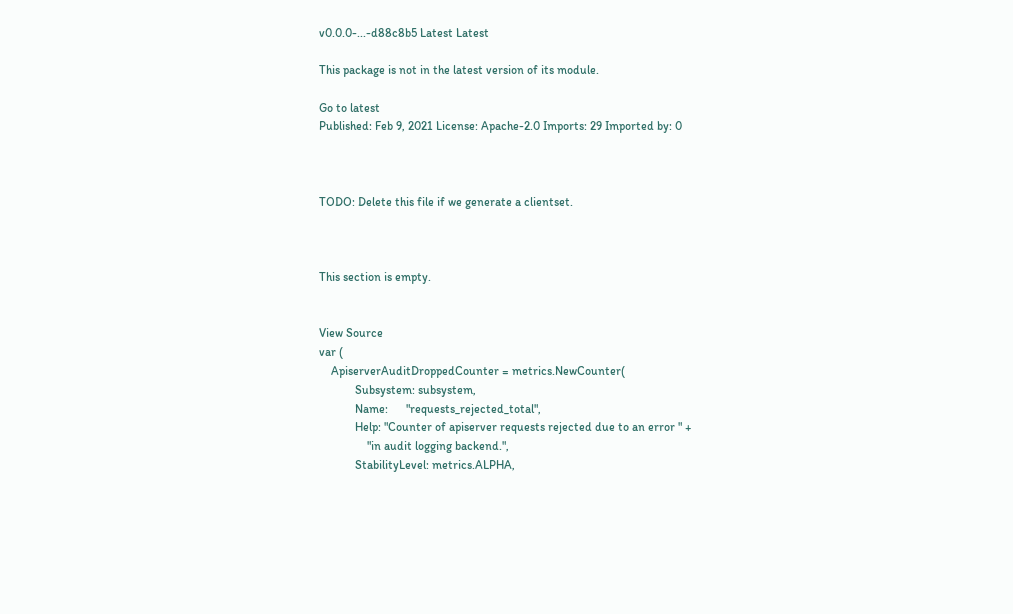v0.0.0-...-d88c8b5 Latest Latest

This package is not in the latest version of its module.

Go to latest
Published: Feb 9, 2021 License: Apache-2.0 Imports: 29 Imported by: 0



TODO: Delete this file if we generate a clientset.



This section is empty.


View Source
var (
    ApiserverAuditDroppedCounter = metrics.NewCounter(
            Subsystem: subsystem,
            Name:      "requests_rejected_total",
            Help: "Counter of apiserver requests rejected due to an error " +
                "in audit logging backend.",
            StabilityLevel: metrics.ALPHA,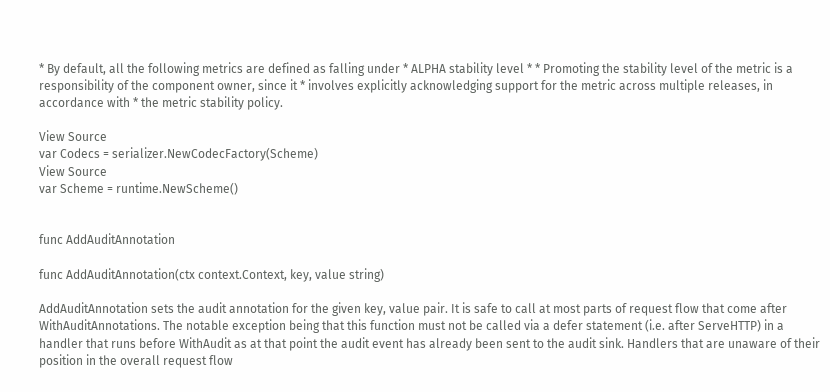* By default, all the following metrics are defined as falling under * ALPHA stability level * * Promoting the stability level of the metric is a responsibility of the component owner, since it * involves explicitly acknowledging support for the metric across multiple releases, in accordance with * the metric stability policy.

View Source
var Codecs = serializer.NewCodecFactory(Scheme)
View Source
var Scheme = runtime.NewScheme()


func AddAuditAnnotation

func AddAuditAnnotation(ctx context.Context, key, value string)

AddAuditAnnotation sets the audit annotation for the given key, value pair. It is safe to call at most parts of request flow that come after WithAuditAnnotations. The notable exception being that this function must not be called via a defer statement (i.e. after ServeHTTP) in a handler that runs before WithAudit as at that point the audit event has already been sent to the audit sink. Handlers that are unaware of their position in the overall request flow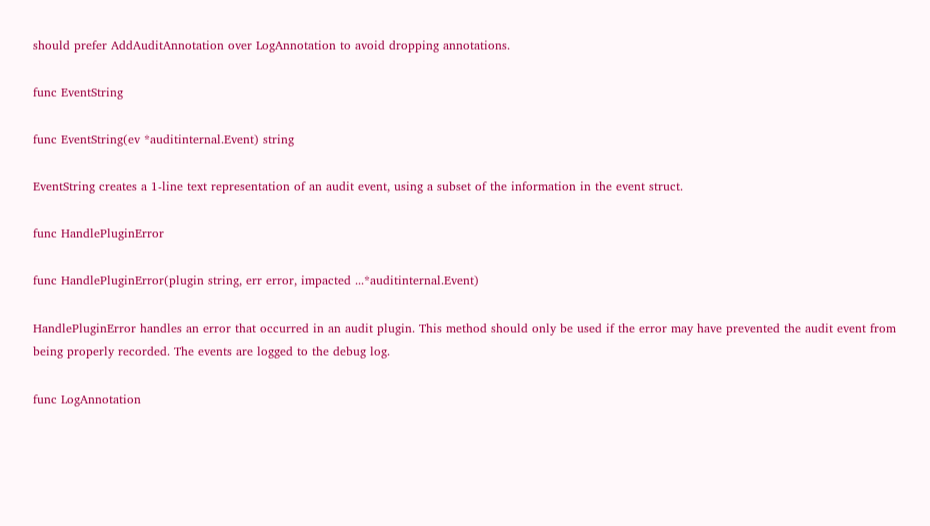should prefer AddAuditAnnotation over LogAnnotation to avoid dropping annotations.

func EventString

func EventString(ev *auditinternal.Event) string

EventString creates a 1-line text representation of an audit event, using a subset of the information in the event struct.

func HandlePluginError

func HandlePluginError(plugin string, err error, impacted ...*auditinternal.Event)

HandlePluginError handles an error that occurred in an audit plugin. This method should only be used if the error may have prevented the audit event from being properly recorded. The events are logged to the debug log.

func LogAnnotation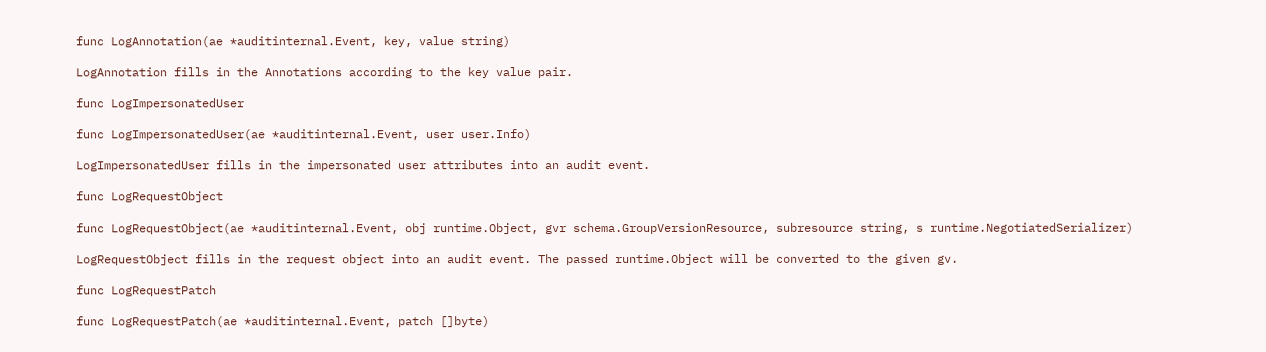func LogAnnotation(ae *auditinternal.Event, key, value string)

LogAnnotation fills in the Annotations according to the key value pair.

func LogImpersonatedUser

func LogImpersonatedUser(ae *auditinternal.Event, user user.Info)

LogImpersonatedUser fills in the impersonated user attributes into an audit event.

func LogRequestObject

func LogRequestObject(ae *auditinternal.Event, obj runtime.Object, gvr schema.GroupVersionResource, subresource string, s runtime.NegotiatedSerializer)

LogRequestObject fills in the request object into an audit event. The passed runtime.Object will be converted to the given gv.

func LogRequestPatch

func LogRequestPatch(ae *auditinternal.Event, patch []byte)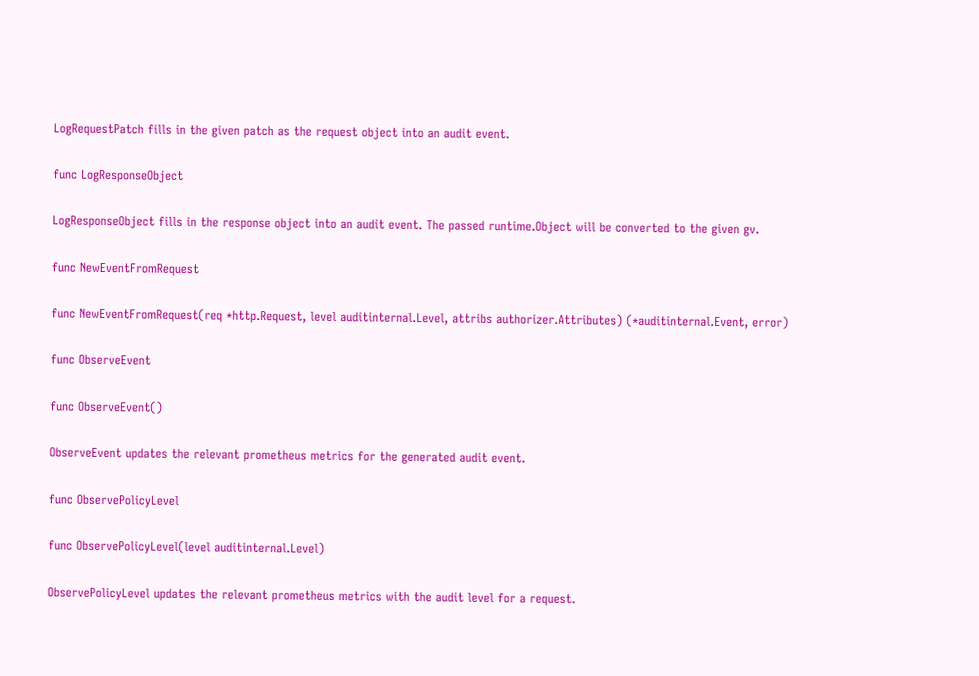LogRequestPatch fills in the given patch as the request object into an audit event.

func LogResponseObject

LogResponseObject fills in the response object into an audit event. The passed runtime.Object will be converted to the given gv.

func NewEventFromRequest

func NewEventFromRequest(req *http.Request, level auditinternal.Level, attribs authorizer.Attributes) (*auditinternal.Event, error)

func ObserveEvent

func ObserveEvent()

ObserveEvent updates the relevant prometheus metrics for the generated audit event.

func ObservePolicyLevel

func ObservePolicyLevel(level auditinternal.Level)

ObservePolicyLevel updates the relevant prometheus metrics with the audit level for a request.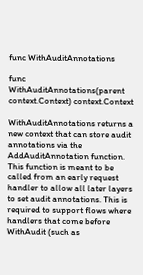func WithAuditAnnotations

func WithAuditAnnotations(parent context.Context) context.Context

WithAuditAnnotations returns a new context that can store audit annotations via the AddAuditAnnotation function. This function is meant to be called from an early request handler to allow all later layers to set audit annotations. This is required to support flows where handlers that come before WithAudit (such as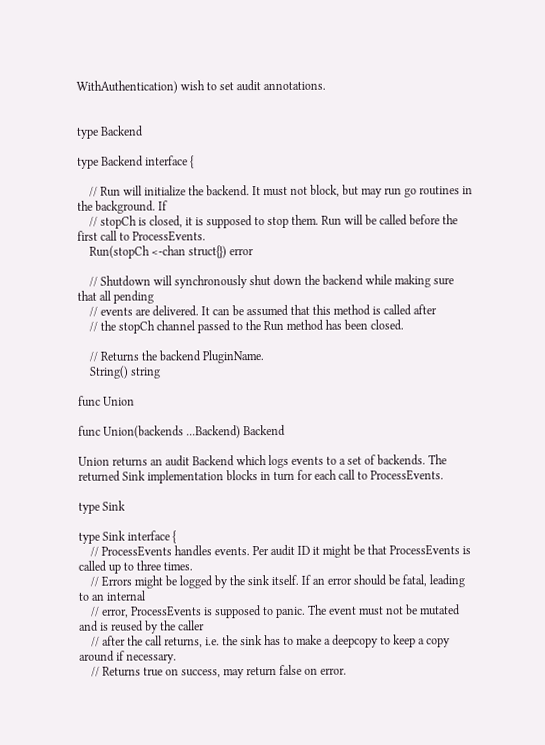WithAuthentication) wish to set audit annotations.


type Backend

type Backend interface {

    // Run will initialize the backend. It must not block, but may run go routines in the background. If
    // stopCh is closed, it is supposed to stop them. Run will be called before the first call to ProcessEvents.
    Run(stopCh <-chan struct{}) error

    // Shutdown will synchronously shut down the backend while making sure that all pending
    // events are delivered. It can be assumed that this method is called after
    // the stopCh channel passed to the Run method has been closed.

    // Returns the backend PluginName.
    String() string

func Union

func Union(backends ...Backend) Backend

Union returns an audit Backend which logs events to a set of backends. The returned Sink implementation blocks in turn for each call to ProcessEvents.

type Sink

type Sink interface {
    // ProcessEvents handles events. Per audit ID it might be that ProcessEvents is called up to three times.
    // Errors might be logged by the sink itself. If an error should be fatal, leading to an internal
    // error, ProcessEvents is supposed to panic. The event must not be mutated and is reused by the caller
    // after the call returns, i.e. the sink has to make a deepcopy to keep a copy around if necessary.
    // Returns true on success, may return false on error.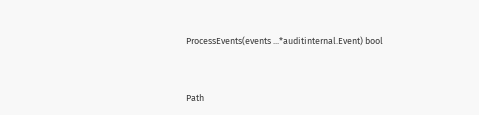ProcessEvents(events ...*auditinternal.Event) bool


Path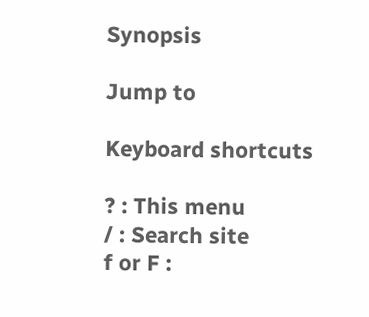Synopsis

Jump to

Keyboard shortcuts

? : This menu
/ : Search site
f or F :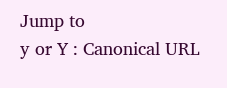Jump to
y or Y : Canonical URL